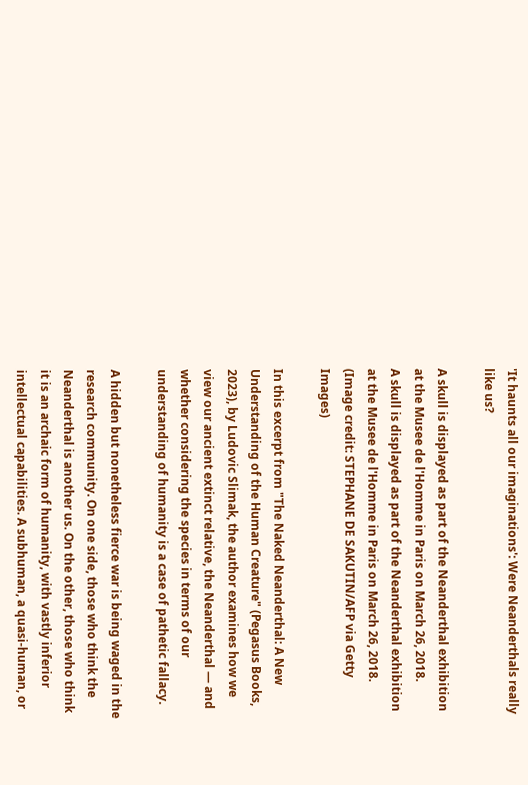'It haunts all our imaginations': Were Neanderthals really like us?

A skull is displayed as part of the Neanderthal exhibition at the Musee de l'Homme in Paris on March 26, 2018.
A skull is displayed as part of the Neanderthal exhibition at the Musee de l'Homme in Paris on March 26, 2018. (Image credit: STEPHANE DE SAKUTIN/AFP via Getty Images)

In this excerpt from "The Naked Neanderthal: A New Understanding of the Human Creature" (Pegasus Books, 2023), by Ludovic Slimak, the author examines how we view our ancient extinct relative, the Neanderthal — and whether considering the species in terms of our understanding of humanity is a case of pathetic fallacy.

A hidden but nonetheless fierce war is being waged in the research community. On one side, those who think the Neanderthal is another us. On the other, those who think it is an archaic form of humanity, with vastly inferior intellectual capabilities. A subhuman, a quasi-human, or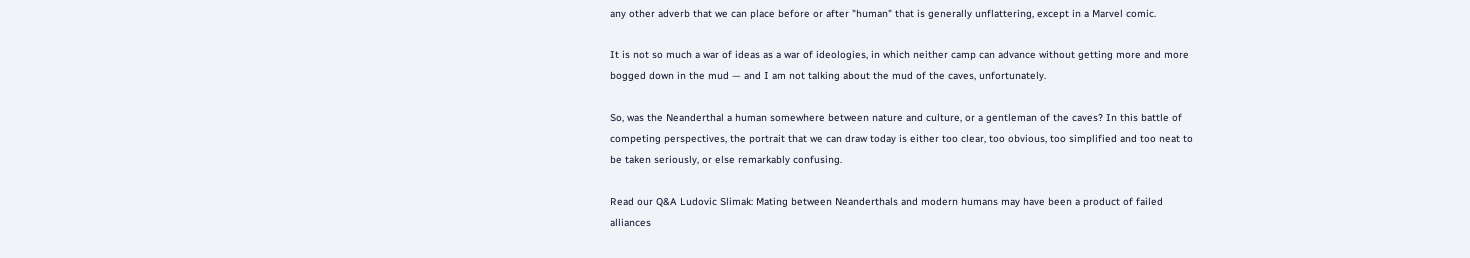any other adverb that we can place before or after "human" that is generally unflattering, except in a Marvel comic.

It is not so much a war of ideas as a war of ideologies, in which neither camp can advance without getting more and more bogged down in the mud — and I am not talking about the mud of the caves, unfortunately.

So, was the Neanderthal a human somewhere between nature and culture, or a gentleman of the caves? In this battle of competing perspectives, the portrait that we can draw today is either too clear, too obvious, too simplified and too neat to be taken seriously, or else remarkably confusing.

Read our Q&A Ludovic Slimak: Mating between Neanderthals and modern humans may have been a product of failed alliances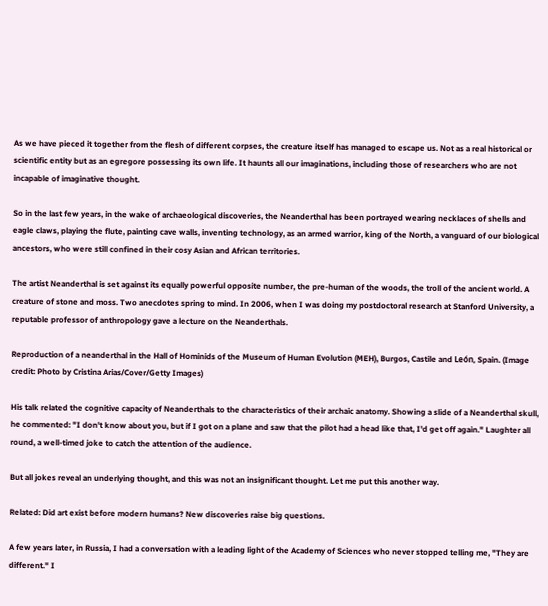As we have pieced it together from the flesh of different corpses, the creature itself has managed to escape us. Not as a real historical or scientific entity but as an egregore possessing its own life. It haunts all our imaginations, including those of researchers who are not incapable of imaginative thought.

So in the last few years, in the wake of archaeological discoveries, the Neanderthal has been portrayed wearing necklaces of shells and eagle claws, playing the flute, painting cave walls, inventing technology, as an armed warrior, king of the North, a vanguard of our biological ancestors, who were still confined in their cosy Asian and African territories.

The artist Neanderthal is set against its equally powerful opposite number, the pre-human of the woods, the troll of the ancient world. A creature of stone and moss. Two anecdotes spring to mind. In 2006, when I was doing my postdoctoral research at Stanford University, a reputable professor of anthropology gave a lecture on the Neanderthals.

Reproduction of a neanderthal in the Hall of Hominids of the Museum of Human Evolution (MEH), Burgos, Castile and León, Spain. (Image credit: Photo by Cristina Arias/Cover/Getty Images)

His talk related the cognitive capacity of Neanderthals to the characteristics of their archaic anatomy. Showing a slide of a Neanderthal skull, he commented: "I don't know about you, but if I got on a plane and saw that the pilot had a head like that, I'd get off again." Laughter all round, a well-timed joke to catch the attention of the audience.

But all jokes reveal an underlying thought, and this was not an insignificant thought. Let me put this another way.

Related: Did art exist before modern humans? New discoveries raise big questions.

A few years later, in Russia, I had a conversation with a leading light of the Academy of Sciences who never stopped telling me, "They are different." I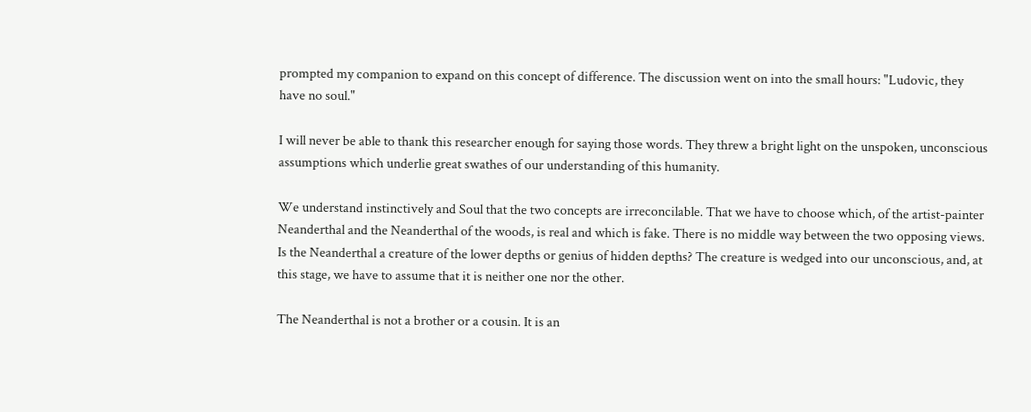prompted my companion to expand on this concept of difference. The discussion went on into the small hours: "Ludovic, they have no soul."

I will never be able to thank this researcher enough for saying those words. They threw a bright light on the unspoken, unconscious assumptions which underlie great swathes of our understanding of this humanity.

We understand instinctively and Soul that the two concepts are irreconcilable. That we have to choose which, of the artist-painter Neanderthal and the Neanderthal of the woods, is real and which is fake. There is no middle way between the two opposing views. Is the Neanderthal a creature of the lower depths or genius of hidden depths? The creature is wedged into our unconscious, and, at this stage, we have to assume that it is neither one nor the other.

The Neanderthal is not a brother or a cousin. It is an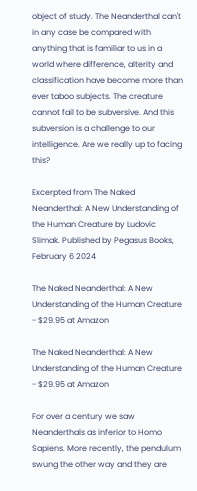object of study. The Neanderthal can't in any case be compared with anything that is familiar to us in a world where difference, alterity and classification have become more than ever taboo subjects. The creature cannot fail to be subversive. And this subversion is a challenge to our intelligence. Are we really up to facing this?

Excerpted from The Naked Neanderthal: A New Understanding of the Human Creature by Ludovic Slimak. Published by Pegasus Books, February 6 2024

The Naked Neanderthal: A New Understanding of the Human Creature - $29.95 at Amazon

The Naked Neanderthal: A New Understanding of the Human Creature - $29.95 at Amazon

For over a century we saw Neanderthals as inferior to Homo Sapiens. More recently, the pendulum swung the other way and they are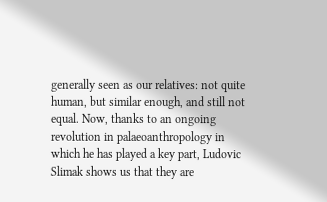generally seen as our relatives: not quite human, but similar enough, and still not equal. Now, thanks to an ongoing revolution in palaeoanthropology in which he has played a key part, Ludovic Slimak shows us that they are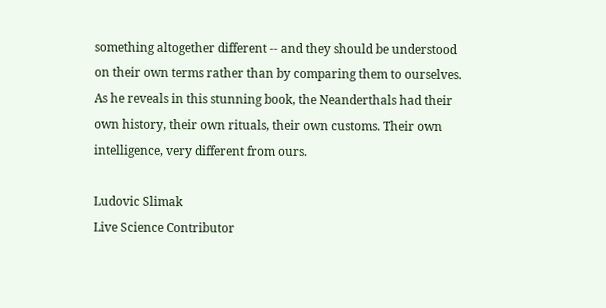something altogether different -- and they should be understood on their own terms rather than by comparing them to ourselves. As he reveals in this stunning book, the Neanderthals had their own history, their own rituals, their own customs. Their own intelligence, very different from ours.

Ludovic Slimak
Live Science Contributor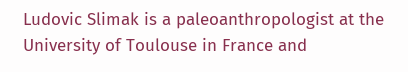Ludovic Slimak is a paleoanthropologist at the University of Toulouse in France and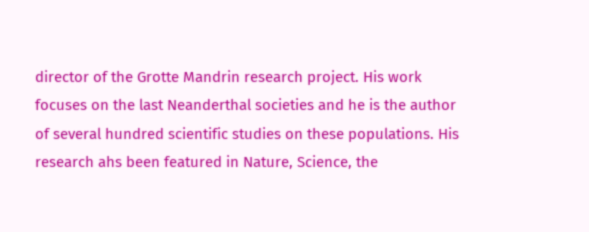director of the Grotte Mandrin research project. His work focuses on the last Neanderthal societies and he is the author of several hundred scientific studies on these populations. His research ahs been featured in Nature, Science, the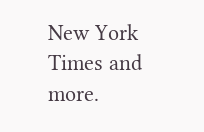New York Times and more.